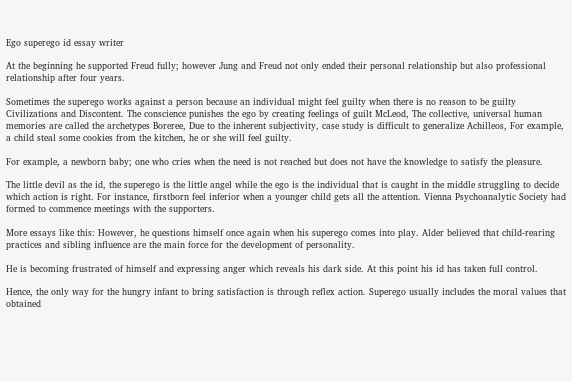Ego superego id essay writer

At the beginning he supported Freud fully; however Jung and Freud not only ended their personal relationship but also professional relationship after four years.

Sometimes the superego works against a person because an individual might feel guilty when there is no reason to be guilty Civilizations and Discontent. The conscience punishes the ego by creating feelings of guilt McLeod, The collective, universal human memories are called the archetypes Boreree, Due to the inherent subjectivity, case study is difficult to generalize Achilleos, For example, a child steal some cookies from the kitchen, he or she will feel guilty.

For example, a newborn baby; one who cries when the need is not reached but does not have the knowledge to satisfy the pleasure.

The little devil as the id, the superego is the little angel while the ego is the individual that is caught in the middle struggling to decide which action is right. For instance, firstborn feel inferior when a younger child gets all the attention. Vienna Psychoanalytic Society had formed to commence meetings with the supporters.

More essays like this: However, he questions himself once again when his superego comes into play. Alder believed that child-rearing practices and sibling influence are the main force for the development of personality.

He is becoming frustrated of himself and expressing anger which reveals his dark side. At this point his id has taken full control.

Hence, the only way for the hungry infant to bring satisfaction is through reflex action. Superego usually includes the moral values that obtained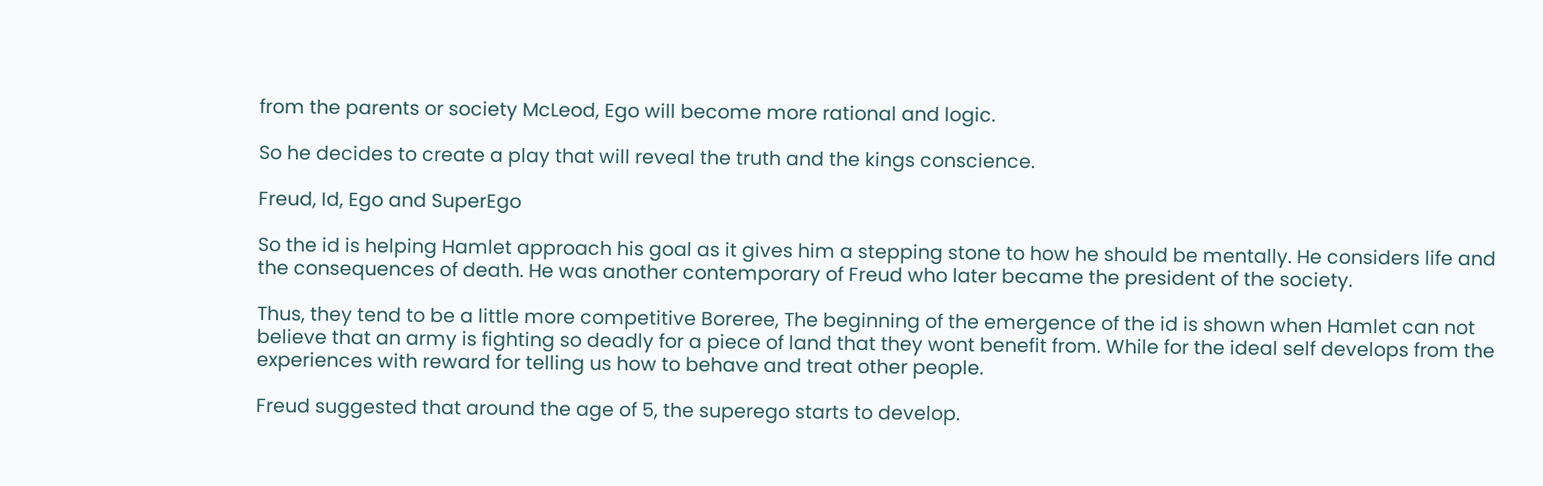from the parents or society McLeod, Ego will become more rational and logic.

So he decides to create a play that will reveal the truth and the kings conscience.

Freud, Id, Ego and SuperEgo

So the id is helping Hamlet approach his goal as it gives him a stepping stone to how he should be mentally. He considers life and the consequences of death. He was another contemporary of Freud who later became the president of the society.

Thus, they tend to be a little more competitive Boreree, The beginning of the emergence of the id is shown when Hamlet can not believe that an army is fighting so deadly for a piece of land that they wont benefit from. While for the ideal self develops from the experiences with reward for telling us how to behave and treat other people.

Freud suggested that around the age of 5, the superego starts to develop.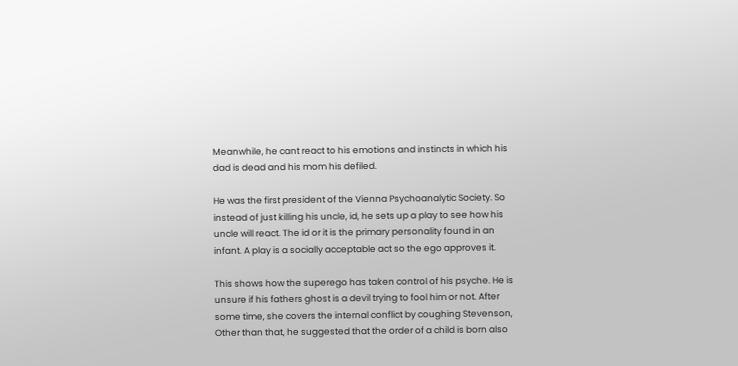Meanwhile, he cant react to his emotions and instincts in which his dad is dead and his mom his defiled.

He was the first president of the Vienna Psychoanalytic Society. So instead of just killing his uncle, id, he sets up a play to see how his uncle will react. The id or it is the primary personality found in an infant. A play is a socially acceptable act so the ego approves it.

This shows how the superego has taken control of his psyche. He is unsure if his fathers ghost is a devil trying to fool him or not. After some time, she covers the internal conflict by coughing Stevenson, Other than that, he suggested that the order of a child is born also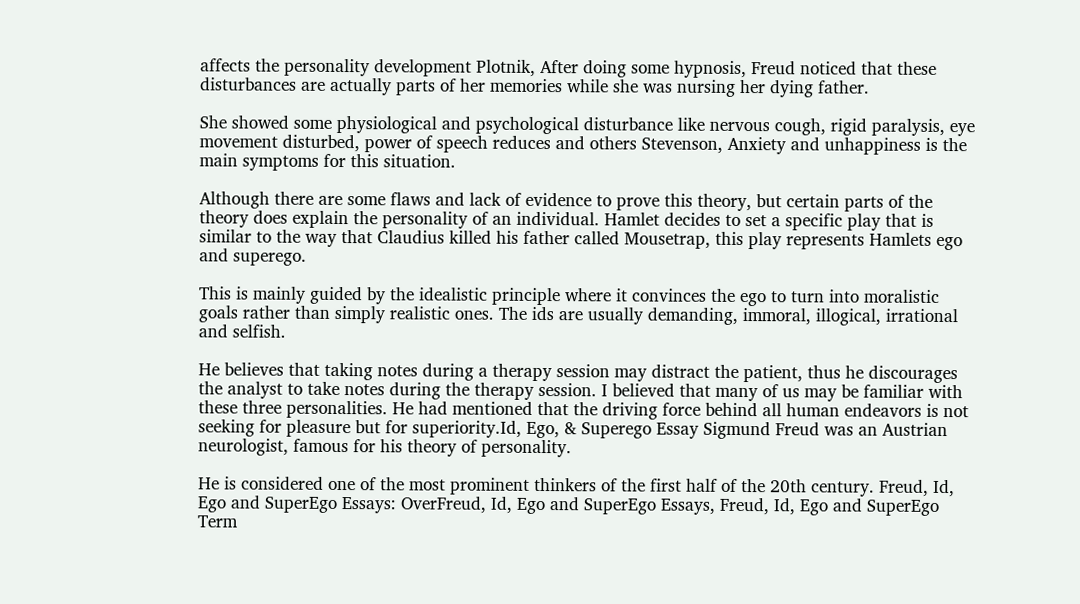affects the personality development Plotnik, After doing some hypnosis, Freud noticed that these disturbances are actually parts of her memories while she was nursing her dying father.

She showed some physiological and psychological disturbance like nervous cough, rigid paralysis, eye movement disturbed, power of speech reduces and others Stevenson, Anxiety and unhappiness is the main symptoms for this situation.

Although there are some flaws and lack of evidence to prove this theory, but certain parts of the theory does explain the personality of an individual. Hamlet decides to set a specific play that is similar to the way that Claudius killed his father called Mousetrap, this play represents Hamlets ego and superego.

This is mainly guided by the idealistic principle where it convinces the ego to turn into moralistic goals rather than simply realistic ones. The ids are usually demanding, immoral, illogical, irrational and selfish.

He believes that taking notes during a therapy session may distract the patient, thus he discourages the analyst to take notes during the therapy session. I believed that many of us may be familiar with these three personalities. He had mentioned that the driving force behind all human endeavors is not seeking for pleasure but for superiority.Id, Ego, & Superego Essay Sigmund Freud was an Austrian neurologist, famous for his theory of personality.

He is considered one of the most prominent thinkers of the first half of the 20th century. Freud, Id, Ego and SuperEgo Essays: OverFreud, Id, Ego and SuperEgo Essays, Freud, Id, Ego and SuperEgo Term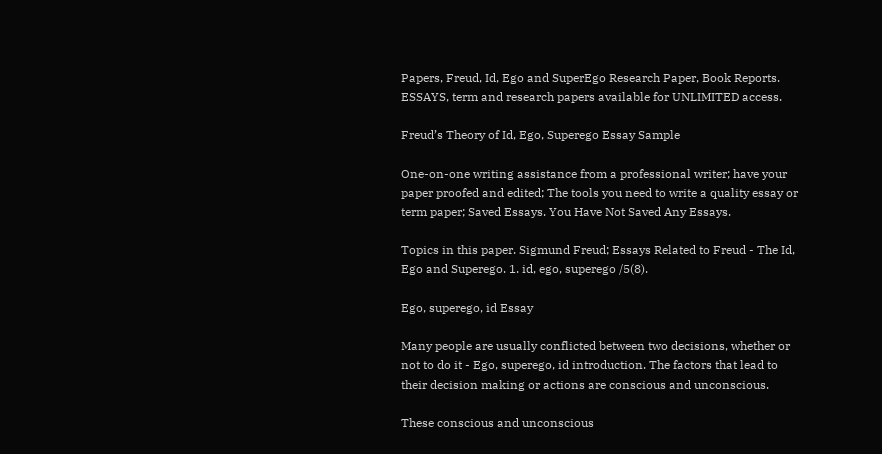Papers, Freud, Id, Ego and SuperEgo Research Paper, Book Reports. ESSAYS, term and research papers available for UNLIMITED access.

Freud’s Theory of Id, Ego, Superego Essay Sample

One-on-one writing assistance from a professional writer; have your paper proofed and edited; The tools you need to write a quality essay or term paper; Saved Essays. You Have Not Saved Any Essays.

Topics in this paper. Sigmund Freud; Essays Related to Freud - The Id, Ego and Superego. 1. id, ego, superego /5(8).

Ego, superego, id Essay

Many people are usually conflicted between two decisions, whether or not to do it - Ego, superego, id introduction. The factors that lead to their decision making or actions are conscious and unconscious.

These conscious and unconscious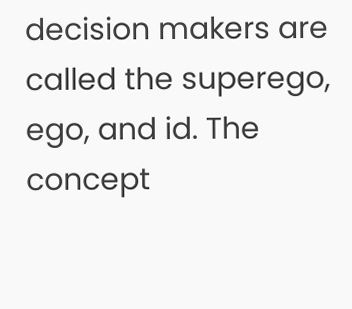decision makers are called the superego, ego, and id. The concept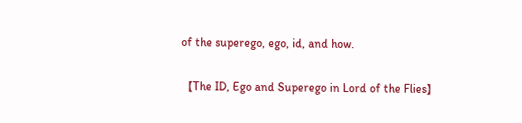of the superego, ego, id, and how.

【The ID, Ego and Superego in Lord of the Flies】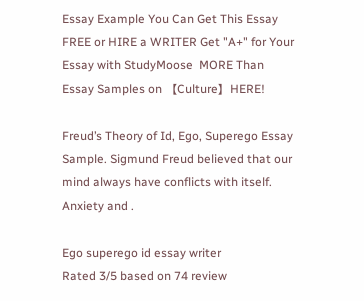Essay Example You Can Get This Essay FREE or HIRE a WRITER Get "A+" for Your Essay with StudyMoose  MORE Than Essay Samples on 【Culture】HERE!

Freud’s Theory of Id, Ego, Superego Essay Sample. Sigmund Freud believed that our mind always have conflicts with itself. Anxiety and .

Ego superego id essay writer
Rated 3/5 based on 74 review